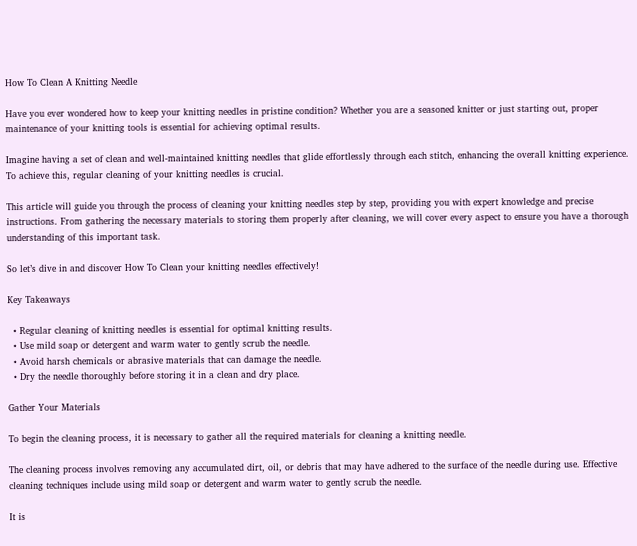How To Clean A Knitting Needle

Have you ever wondered how to keep your knitting needles in pristine condition? Whether you are a seasoned knitter or just starting out, proper maintenance of your knitting tools is essential for achieving optimal results.

Imagine having a set of clean and well-maintained knitting needles that glide effortlessly through each stitch, enhancing the overall knitting experience. To achieve this, regular cleaning of your knitting needles is crucial.

This article will guide you through the process of cleaning your knitting needles step by step, providing you with expert knowledge and precise instructions. From gathering the necessary materials to storing them properly after cleaning, we will cover every aspect to ensure you have a thorough understanding of this important task.

So let’s dive in and discover How To Clean your knitting needles effectively!

Key Takeaways

  • Regular cleaning of knitting needles is essential for optimal knitting results.
  • Use mild soap or detergent and warm water to gently scrub the needle.
  • Avoid harsh chemicals or abrasive materials that can damage the needle.
  • Dry the needle thoroughly before storing it in a clean and dry place.

Gather Your Materials

To begin the cleaning process, it is necessary to gather all the required materials for cleaning a knitting needle.

The cleaning process involves removing any accumulated dirt, oil, or debris that may have adhered to the surface of the needle during use. Effective cleaning techniques include using mild soap or detergent and warm water to gently scrub the needle.

It is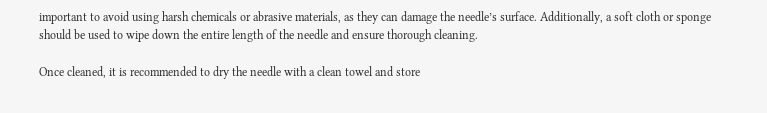important to avoid using harsh chemicals or abrasive materials, as they can damage the needle’s surface. Additionally, a soft cloth or sponge should be used to wipe down the entire length of the needle and ensure thorough cleaning.

Once cleaned, it is recommended to dry the needle with a clean towel and store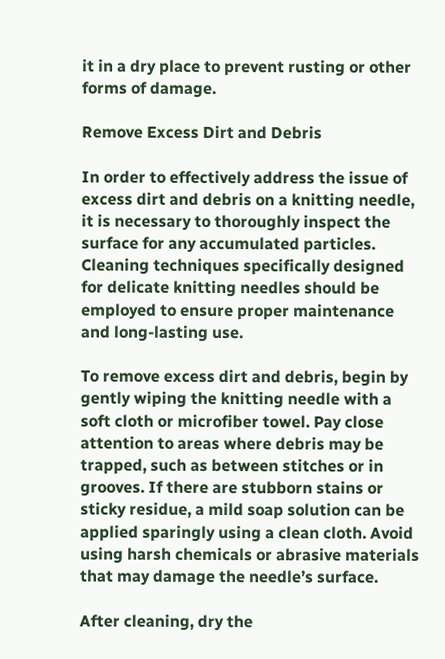it in a dry place to prevent rusting or other forms of damage.

Remove Excess Dirt and Debris

In order to effectively address the issue of excess dirt and debris on a knitting needle, it is necessary to thoroughly inspect the surface for any accumulated particles. Cleaning techniques specifically designed for delicate knitting needles should be employed to ensure proper maintenance and long-lasting use.

To remove excess dirt and debris, begin by gently wiping the knitting needle with a soft cloth or microfiber towel. Pay close attention to areas where debris may be trapped, such as between stitches or in grooves. If there are stubborn stains or sticky residue, a mild soap solution can be applied sparingly using a clean cloth. Avoid using harsh chemicals or abrasive materials that may damage the needle’s surface.

After cleaning, dry the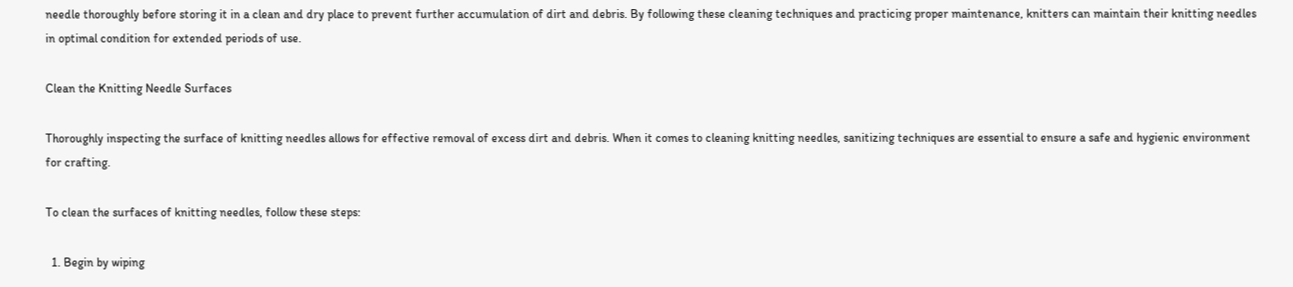needle thoroughly before storing it in a clean and dry place to prevent further accumulation of dirt and debris. By following these cleaning techniques and practicing proper maintenance, knitters can maintain their knitting needles in optimal condition for extended periods of use.

Clean the Knitting Needle Surfaces

Thoroughly inspecting the surface of knitting needles allows for effective removal of excess dirt and debris. When it comes to cleaning knitting needles, sanitizing techniques are essential to ensure a safe and hygienic environment for crafting.

To clean the surfaces of knitting needles, follow these steps:

  1. Begin by wiping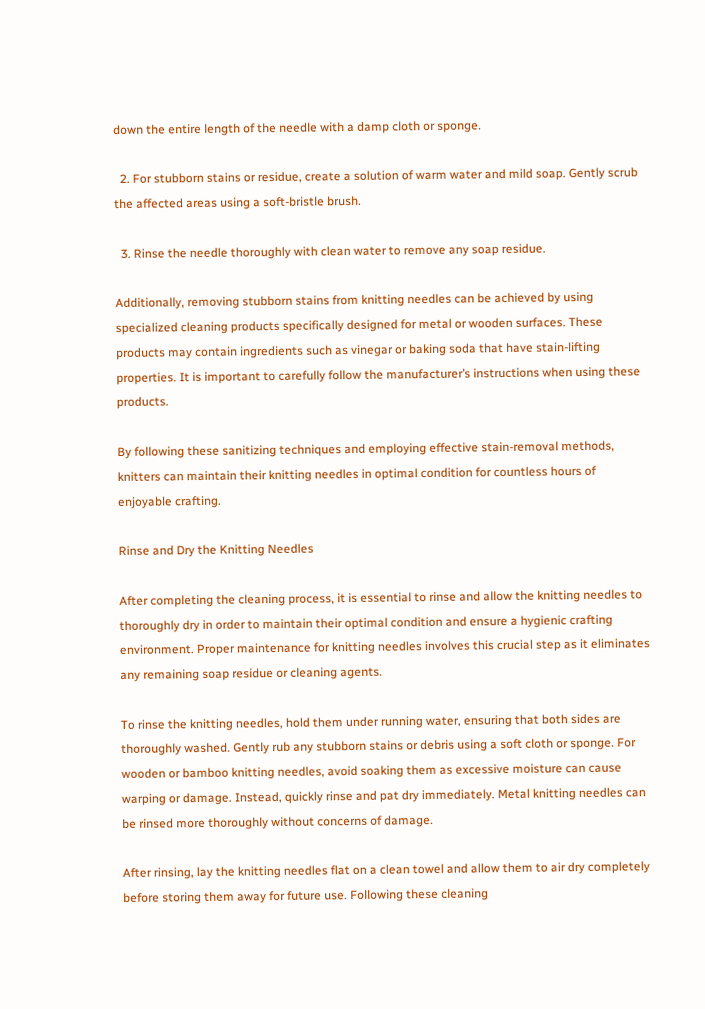down the entire length of the needle with a damp cloth or sponge.

  2. For stubborn stains or residue, create a solution of warm water and mild soap. Gently scrub the affected areas using a soft-bristle brush.

  3. Rinse the needle thoroughly with clean water to remove any soap residue.

Additionally, removing stubborn stains from knitting needles can be achieved by using specialized cleaning products specifically designed for metal or wooden surfaces. These products may contain ingredients such as vinegar or baking soda that have stain-lifting properties. It is important to carefully follow the manufacturer’s instructions when using these products.

By following these sanitizing techniques and employing effective stain-removal methods, knitters can maintain their knitting needles in optimal condition for countless hours of enjoyable crafting.

Rinse and Dry the Knitting Needles

After completing the cleaning process, it is essential to rinse and allow the knitting needles to thoroughly dry in order to maintain their optimal condition and ensure a hygienic crafting environment. Proper maintenance for knitting needles involves this crucial step as it eliminates any remaining soap residue or cleaning agents.

To rinse the knitting needles, hold them under running water, ensuring that both sides are thoroughly washed. Gently rub any stubborn stains or debris using a soft cloth or sponge. For wooden or bamboo knitting needles, avoid soaking them as excessive moisture can cause warping or damage. Instead, quickly rinse and pat dry immediately. Metal knitting needles can be rinsed more thoroughly without concerns of damage.

After rinsing, lay the knitting needles flat on a clean towel and allow them to air dry completely before storing them away for future use. Following these cleaning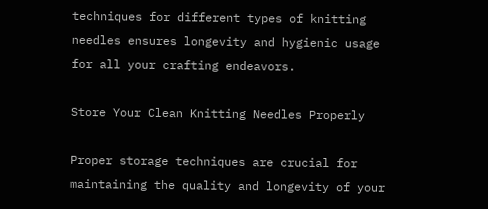techniques for different types of knitting needles ensures longevity and hygienic usage for all your crafting endeavors.

Store Your Clean Knitting Needles Properly

Proper storage techniques are crucial for maintaining the quality and longevity of your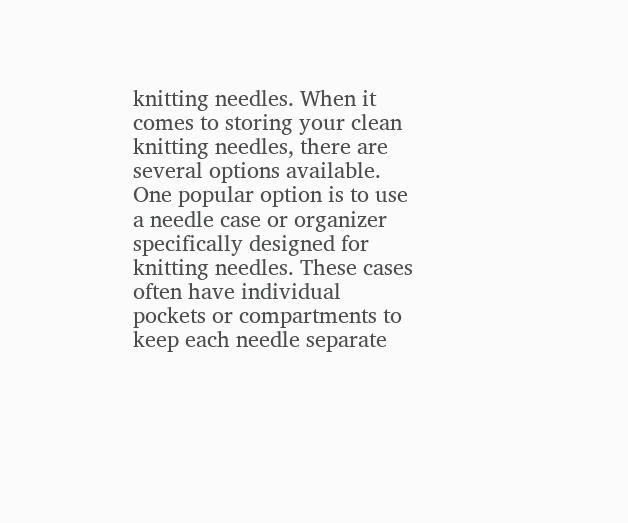knitting needles. When it comes to storing your clean knitting needles, there are several options available. One popular option is to use a needle case or organizer specifically designed for knitting needles. These cases often have individual pockets or compartments to keep each needle separate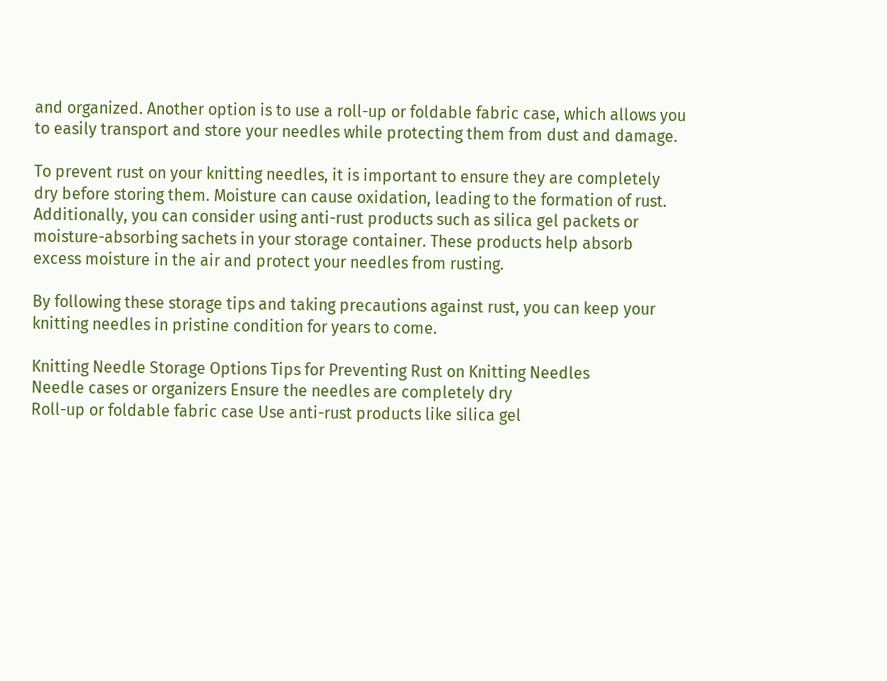and organized. Another option is to use a roll-up or foldable fabric case, which allows you to easily transport and store your needles while protecting them from dust and damage.

To prevent rust on your knitting needles, it is important to ensure they are completely dry before storing them. Moisture can cause oxidation, leading to the formation of rust. Additionally, you can consider using anti-rust products such as silica gel packets or moisture-absorbing sachets in your storage container. These products help absorb excess moisture in the air and protect your needles from rusting.

By following these storage tips and taking precautions against rust, you can keep your knitting needles in pristine condition for years to come.

Knitting Needle Storage Options Tips for Preventing Rust on Knitting Needles
Needle cases or organizers Ensure the needles are completely dry
Roll-up or foldable fabric case Use anti-rust products like silica gel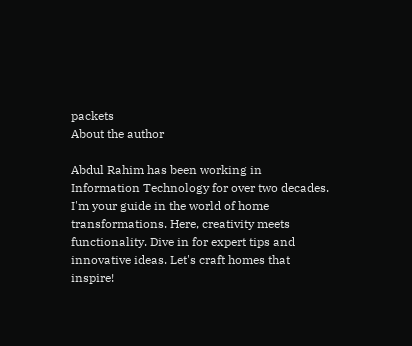packets
About the author

Abdul Rahim has been working in Information Technology for over two decades. I'm your guide in the world of home transformations. Here, creativity meets functionality. Dive in for expert tips and innovative ideas. Let's craft homes that inspire!